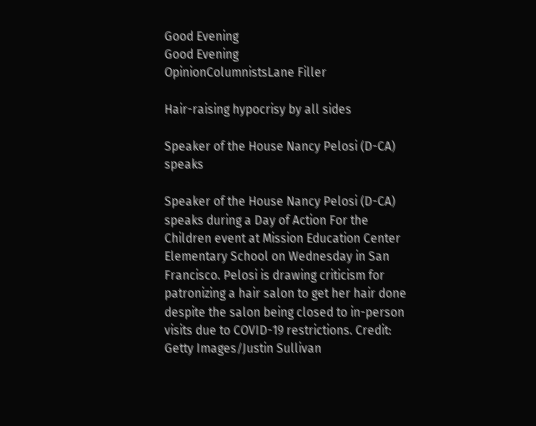Good Evening
Good Evening
OpinionColumnistsLane Filler

Hair-raising hypocrisy by all sides

Speaker of the House Nancy Pelosi (D-CA) speaks

Speaker of the House Nancy Pelosi (D-CA) speaks during a Day of Action For the Children event at Mission Education Center Elementary School on Wednesday in San Francisco. Pelosi is drawing criticism for patronizing a hair salon to get her hair done despite the salon being closed to in-person visits due to COVID-19 restrictions. Credit: Getty Images/Justin Sullivan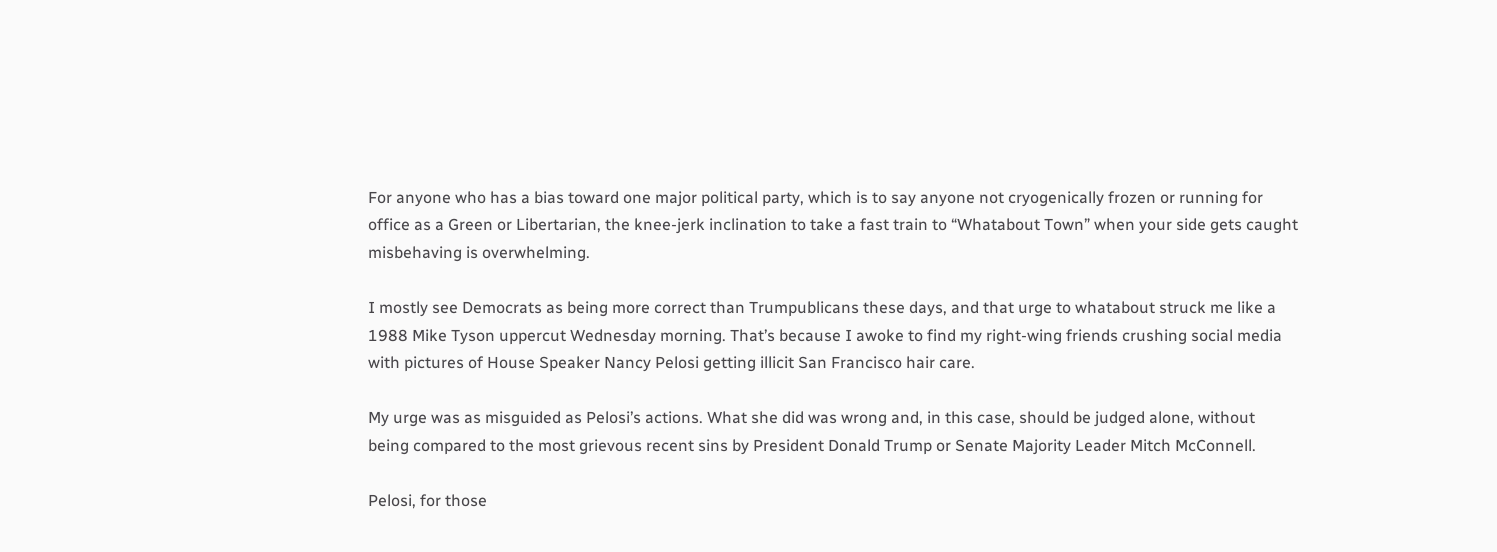For anyone who has a bias toward one major political party, which is to say anyone not cryogenically frozen or running for office as a Green or Libertarian, the knee-jerk inclination to take a fast train to “Whatabout Town” when your side gets caught misbehaving is overwhelming.

I mostly see Democrats as being more correct than Trumpublicans these days, and that urge to whatabout struck me like a 1988 Mike Tyson uppercut Wednesday morning. That’s because I awoke to find my right-wing friends crushing social media with pictures of House Speaker Nancy Pelosi getting illicit San Francisco hair care.

My urge was as misguided as Pelosi’s actions. What she did was wrong and, in this case, should be judged alone, without being compared to the most grievous recent sins by President Donald Trump or Senate Majority Leader Mitch McConnell.

Pelosi, for those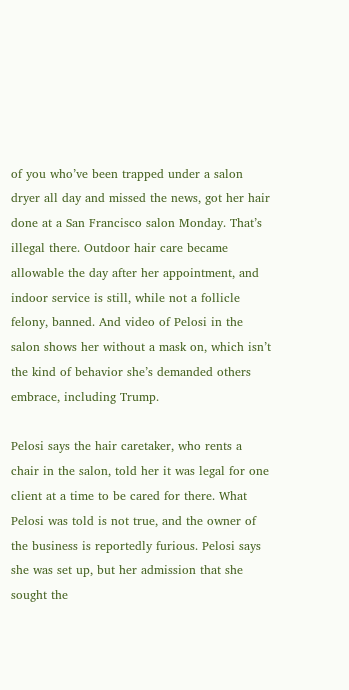of you who’ve been trapped under a salon dryer all day and missed the news, got her hair done at a San Francisco salon Monday. That’s illegal there. Outdoor hair care became allowable the day after her appointment, and indoor service is still, while not a follicle felony, banned. And video of Pelosi in the salon shows her without a mask on, which isn’t the kind of behavior she’s demanded others embrace, including Trump.

Pelosi says the hair caretaker, who rents a chair in the salon, told her it was legal for one client at a time to be cared for there. What Pelosi was told is not true, and the owner of the business is reportedly furious. Pelosi says she was set up, but her admission that she sought the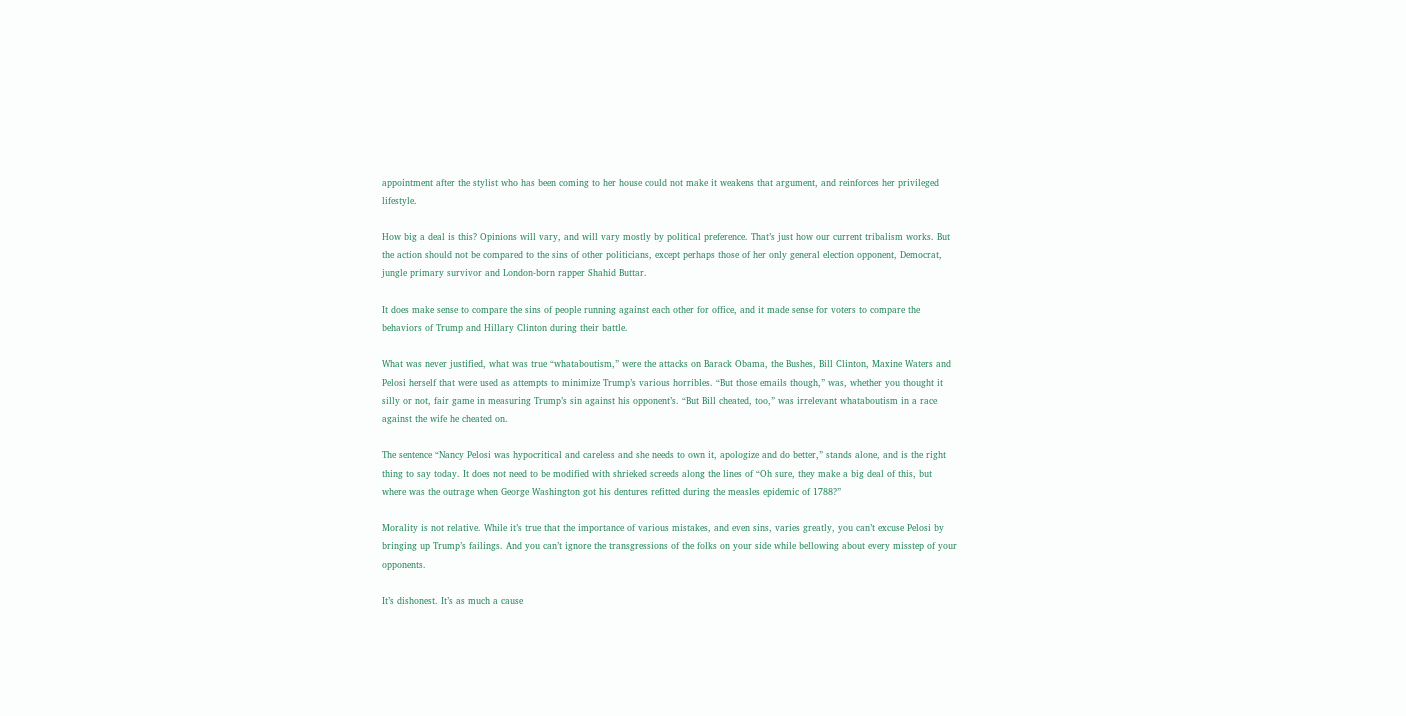appointment after the stylist who has been coming to her house could not make it weakens that argument, and reinforces her privileged lifestyle.

How big a deal is this? Opinions will vary, and will vary mostly by political preference. That’s just how our current tribalism works. But the action should not be compared to the sins of other politicians, except perhaps those of her only general election opponent, Democrat, jungle primary survivor and London-born rapper Shahid Buttar.

It does make sense to compare the sins of people running against each other for office, and it made sense for voters to compare the behaviors of Trump and Hillary Clinton during their battle.

What was never justified, what was true “whataboutism,” were the attacks on Barack Obama, the Bushes, Bill Clinton, Maxine Waters and Pelosi herself that were used as attempts to minimize Trump’s various horribles. “But those emails though,” was, whether you thought it silly or not, fair game in measuring Trump’s sin against his opponent’s. “But Bill cheated, too,” was irrelevant whataboutism in a race against the wife he cheated on.

The sentence “Nancy Pelosi was hypocritical and careless and she needs to own it, apologize and do better,” stands alone, and is the right thing to say today. It does not need to be modified with shrieked screeds along the lines of “Oh sure, they make a big deal of this, but where was the outrage when George Washington got his dentures refitted during the measles epidemic of 1788?”

Morality is not relative. While it’s true that the importance of various mistakes, and even sins, varies greatly, you can’t excuse Pelosi by bringing up Trump’s failings. And you can’t ignore the transgressions of the folks on your side while bellowing about every misstep of your opponents.

It’s dishonest. It’s as much a cause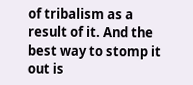of tribalism as a result of it. And the best way to stomp it out is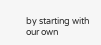by starting with our own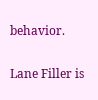behavior.

Lane Filler is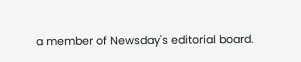a member of Newsday's editorial board.